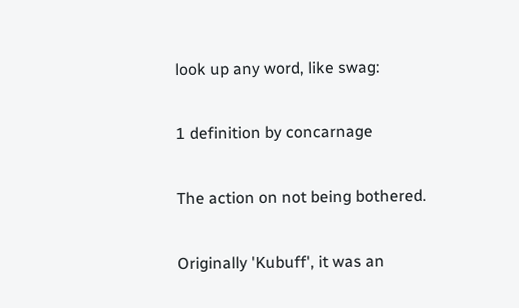look up any word, like swag:

1 definition by concarnage

The action on not being bothered.

Originally 'Kubuff', it was an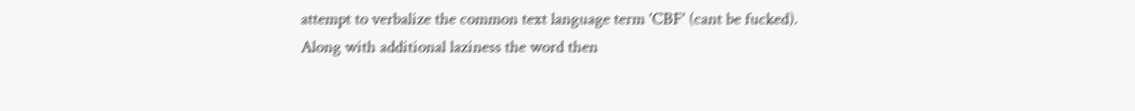attempt to verbalize the common text language term 'CBF' (cant be fucked). Along with additional laziness the word then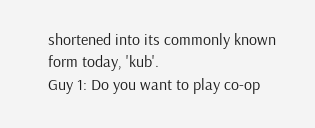shortened into its commonly known form today, 'kub'.
Guy 1: Do you want to play co-op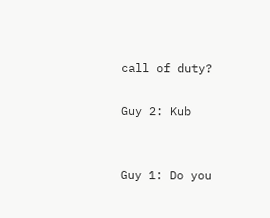call of duty?

Guy 2: Kub


Guy 1: Do you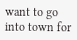want to go into town for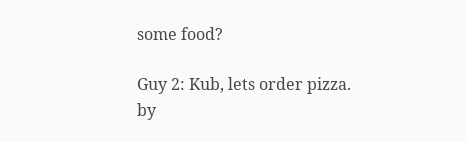some food?

Guy 2: Kub, lets order pizza.
by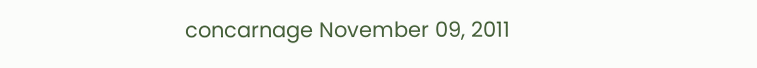concarnage November 09, 2011